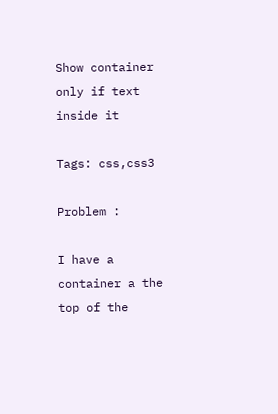Show container only if text inside it

Tags: css,css3

Problem :

I have a container a the top of the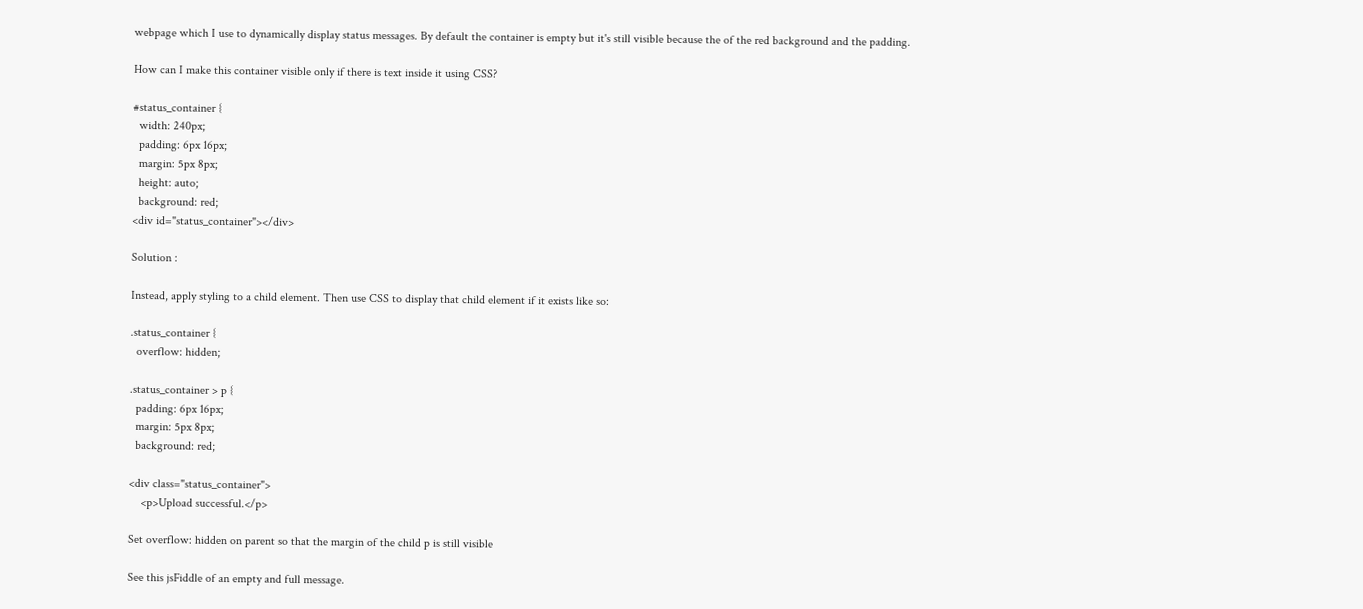webpage which I use to dynamically display status messages. By default the container is empty but it's still visible because the of the red background and the padding.

How can I make this container visible only if there is text inside it using CSS?

#status_container {
  width: 240px;
  padding: 6px 16px;
  margin: 5px 8px;
  height: auto;
  background: red;
<div id="status_container"></div>

Solution :

Instead, apply styling to a child element. Then use CSS to display that child element if it exists like so:

.status_container {
  overflow: hidden;

.status_container > p {
  padding: 6px 16px;
  margin: 5px 8px;
  background: red;

<div class="status_container">
    <p>Upload successful.</p>

Set overflow: hidden on parent so that the margin of the child p is still visible

See this jsFiddle of an empty and full message.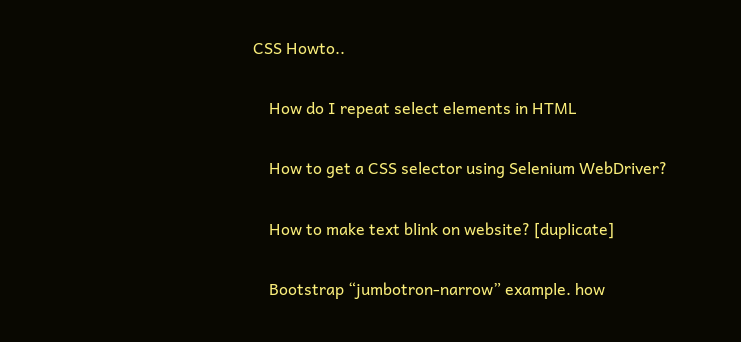CSS Howto..

    How do I repeat select elements in HTML

    How to get a CSS selector using Selenium WebDriver?

    How to make text blink on website? [duplicate]

    Bootstrap “jumbotron-narrow” example. how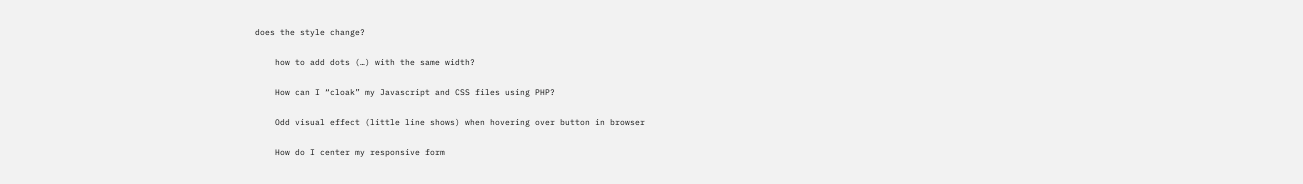does the style change?

    how to add dots (…) with the same width?

    How can I “cloak” my Javascript and CSS files using PHP?

    Odd visual effect (little line shows) when hovering over button in browser

    How do I center my responsive form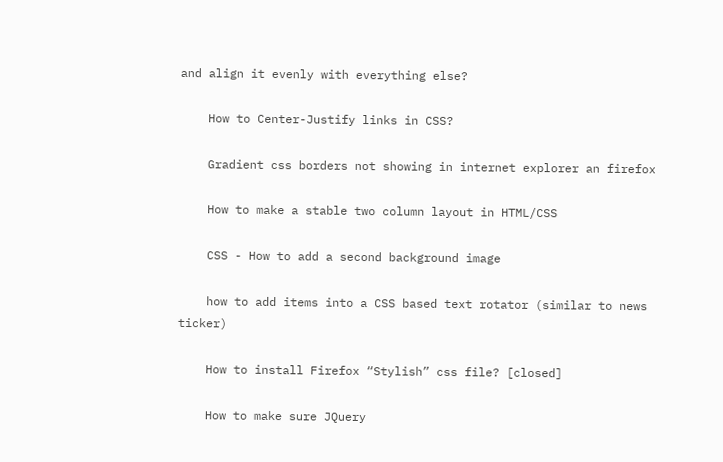and align it evenly with everything else?

    How to Center-Justify links in CSS?

    Gradient css borders not showing in internet explorer an firefox

    How to make a stable two column layout in HTML/CSS

    CSS - How to add a second background image

    how to add items into a CSS based text rotator (similar to news ticker)

    How to install Firefox “Stylish” css file? [closed]

    How to make sure JQuery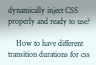dynamically inject CSS properly and ready to use?

    How to have different transition durations for css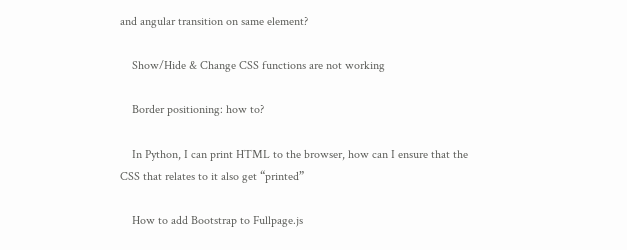and angular transition on same element?

    Show/Hide & Change CSS functions are not working

    Border positioning: how to?

    In Python, I can print HTML to the browser, how can I ensure that the CSS that relates to it also get “printed”

    How to add Bootstrap to Fullpage.js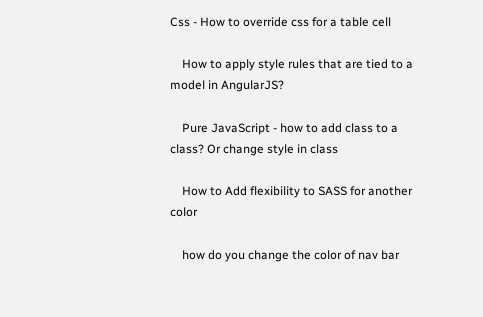Css - How to override css for a table cell

    How to apply style rules that are tied to a model in AngularJS?

    Pure JavaScript - how to add class to a class? Or change style in class

    How to Add flexibility to SASS for another color

    how do you change the color of nav bar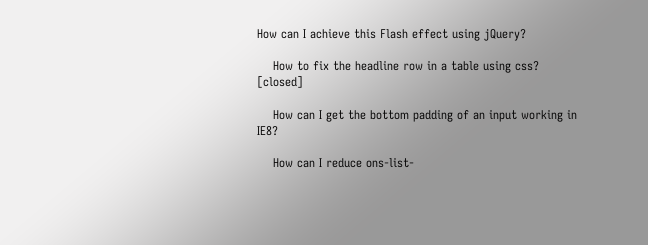How can I achieve this Flash effect using jQuery?

    How to fix the headline row in a table using css? [closed]

    How can I get the bottom padding of an input working in IE8?

    How can I reduce ons-list-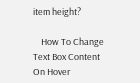item height?

    How To Change Text Box Content On Hover